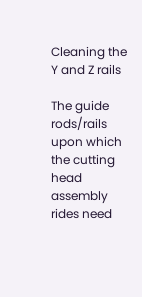Cleaning the Y and Z rails

The guide rods/rails upon which the cutting head assembly rides need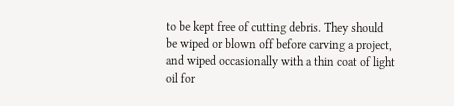to be kept free of cutting debris. They should be wiped or blown off before carving a project, and wiped occasionally with a thin coat of light oil for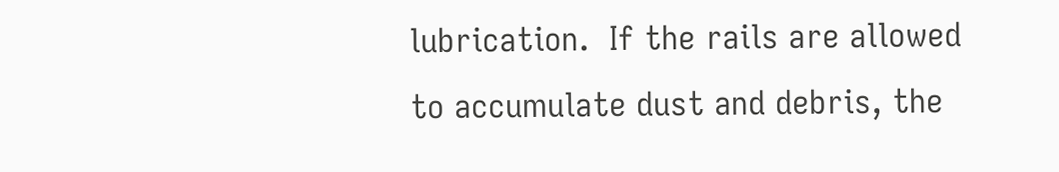lubrication.  If the rails are allowed to accumulate dust and debris, the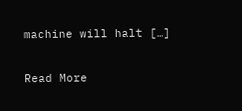machine will halt […]

Read More